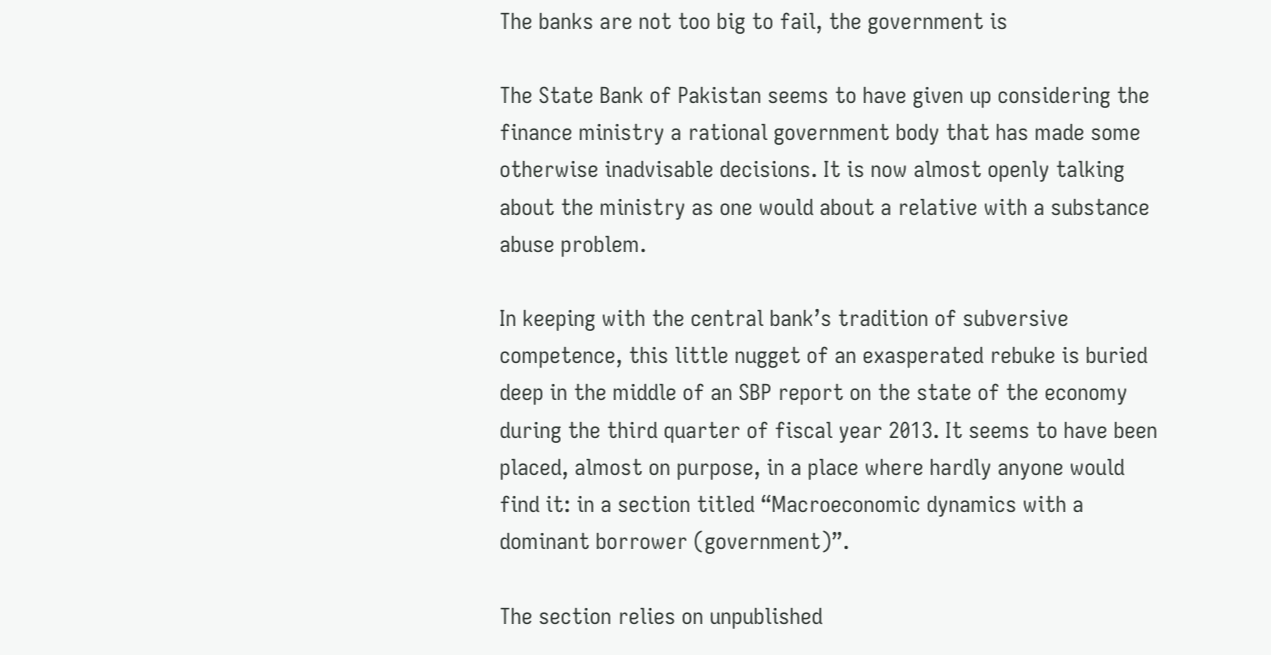The banks are not too big to fail, the government is

The State Bank of Pakistan seems to have given up considering the finance ministry a rational government body that has made some otherwise inadvisable decisions. It is now almost openly talking about the ministry as one would about a relative with a substance abuse problem.

In keeping with the central bank’s tradition of subversive competence, this little nugget of an exasperated rebuke is buried deep in the middle of an SBP report on the state of the economy during the third quarter of fiscal year 2013. It seems to have been placed, almost on purpose, in a place where hardly anyone would find it: in a section titled “Macroeconomic dynamics with a dominant borrower (government)”.

The section relies on unpublished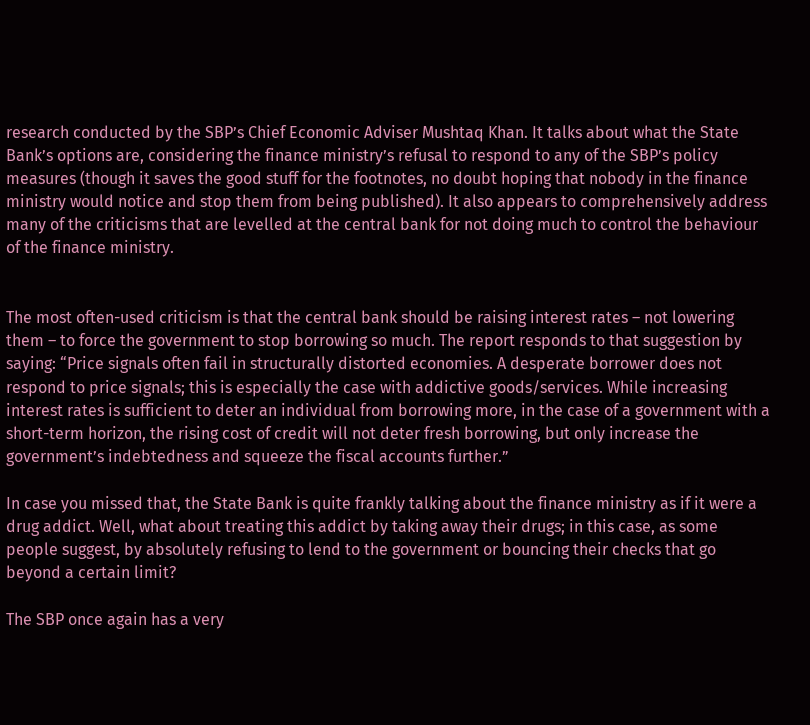research conducted by the SBP’s Chief Economic Adviser Mushtaq Khan. It talks about what the State Bank’s options are, considering the finance ministry’s refusal to respond to any of the SBP’s policy measures (though it saves the good stuff for the footnotes, no doubt hoping that nobody in the finance ministry would notice and stop them from being published). It also appears to comprehensively address many of the criticisms that are levelled at the central bank for not doing much to control the behaviour of the finance ministry.


The most often-used criticism is that the central bank should be raising interest rates – not lowering them – to force the government to stop borrowing so much. The report responds to that suggestion by saying: “Price signals often fail in structurally distorted economies. A desperate borrower does not respond to price signals; this is especially the case with addictive goods/services. While increasing interest rates is sufficient to deter an individual from borrowing more, in the case of a government with a short-term horizon, the rising cost of credit will not deter fresh borrowing, but only increase the government’s indebtedness and squeeze the fiscal accounts further.”

In case you missed that, the State Bank is quite frankly talking about the finance ministry as if it were a drug addict. Well, what about treating this addict by taking away their drugs; in this case, as some people suggest, by absolutely refusing to lend to the government or bouncing their checks that go beyond a certain limit?

The SBP once again has a very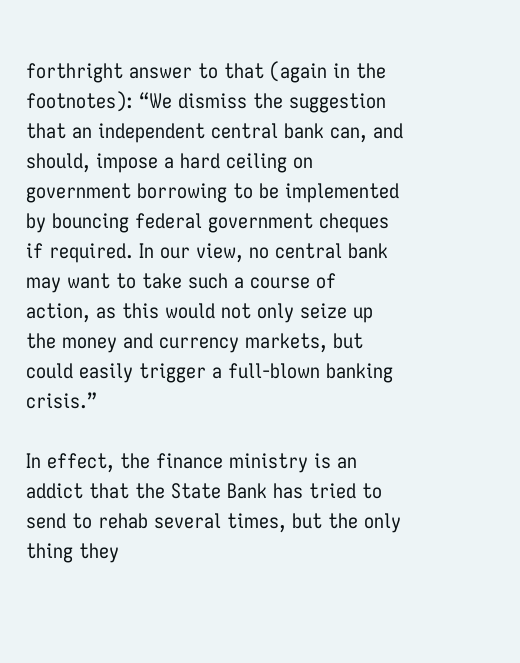forthright answer to that (again in the footnotes): “We dismiss the suggestion that an independent central bank can, and should, impose a hard ceiling on government borrowing to be implemented by bouncing federal government cheques if required. In our view, no central bank may want to take such a course of action, as this would not only seize up the money and currency markets, but could easily trigger a full-blown banking crisis.”

In effect, the finance ministry is an addict that the State Bank has tried to send to rehab several times, but the only thing they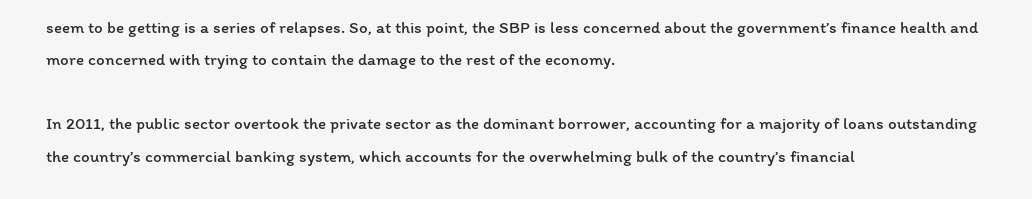seem to be getting is a series of relapses. So, at this point, the SBP is less concerned about the government’s finance health and more concerned with trying to contain the damage to the rest of the economy.

In 2011, the public sector overtook the private sector as the dominant borrower, accounting for a majority of loans outstanding the country’s commercial banking system, which accounts for the overwhelming bulk of the country’s financial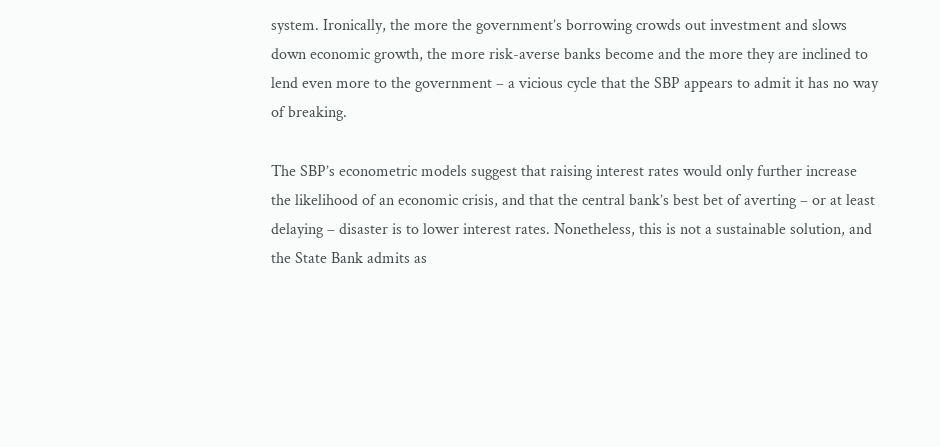system. Ironically, the more the government’s borrowing crowds out investment and slows down economic growth, the more risk-averse banks become and the more they are inclined to lend even more to the government – a vicious cycle that the SBP appears to admit it has no way of breaking.

The SBP’s econometric models suggest that raising interest rates would only further increase the likelihood of an economic crisis, and that the central bank’s best bet of averting – or at least delaying – disaster is to lower interest rates. Nonetheless, this is not a sustainable solution, and the State Bank admits as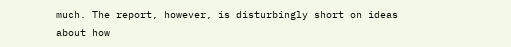much. The report, however, is disturbingly short on ideas about how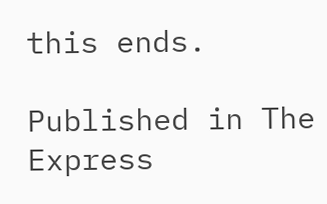this ends.

Published in The Express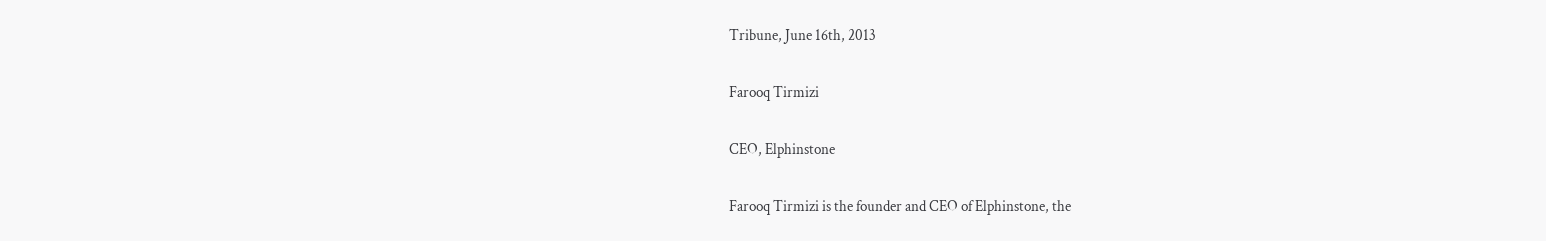Tribune, June 16th, 2013

Farooq Tirmizi

CEO, Elphinstone

Farooq Tirmizi is the founder and CEO of Elphinstone, the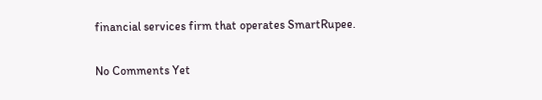financial services firm that operates SmartRupee.

No Comments Yet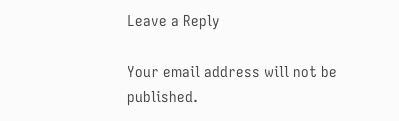Leave a Reply

Your email address will not be published.